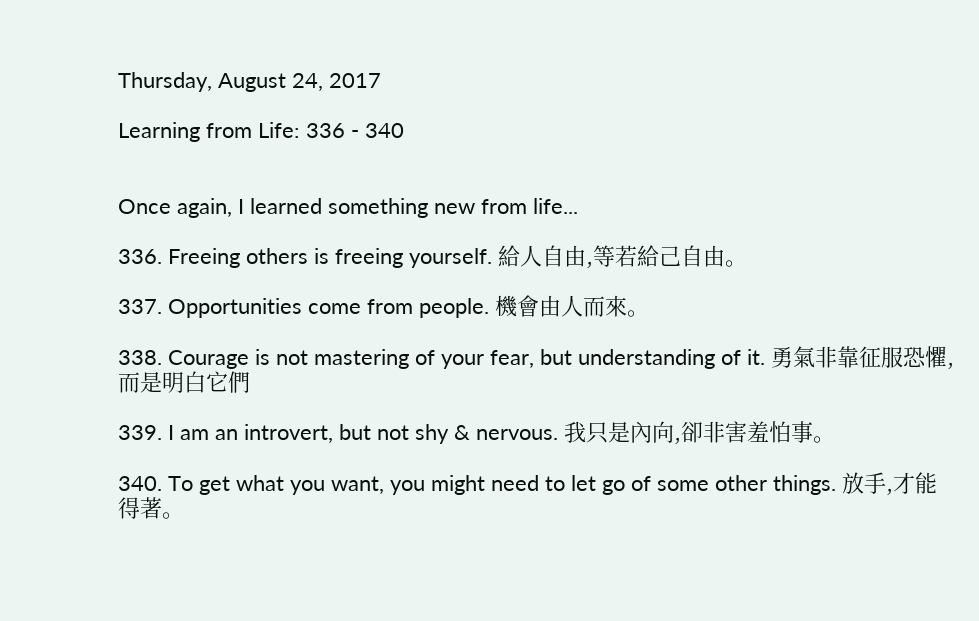Thursday, August 24, 2017

Learning from Life: 336 - 340


Once again, I learned something new from life...

336. Freeing others is freeing yourself. 給人自由,等若給己自由。

337. Opportunities come from people. 機會由人而來。

338. Courage is not mastering of your fear, but understanding of it. 勇氣非靠征服恐懼,而是明白它們

339. I am an introvert, but not shy & nervous. 我只是內向,卻非害羞怕事。

340. To get what you want, you might need to let go of some other things. 放手,才能得著。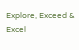Explore, Exceed & Excel